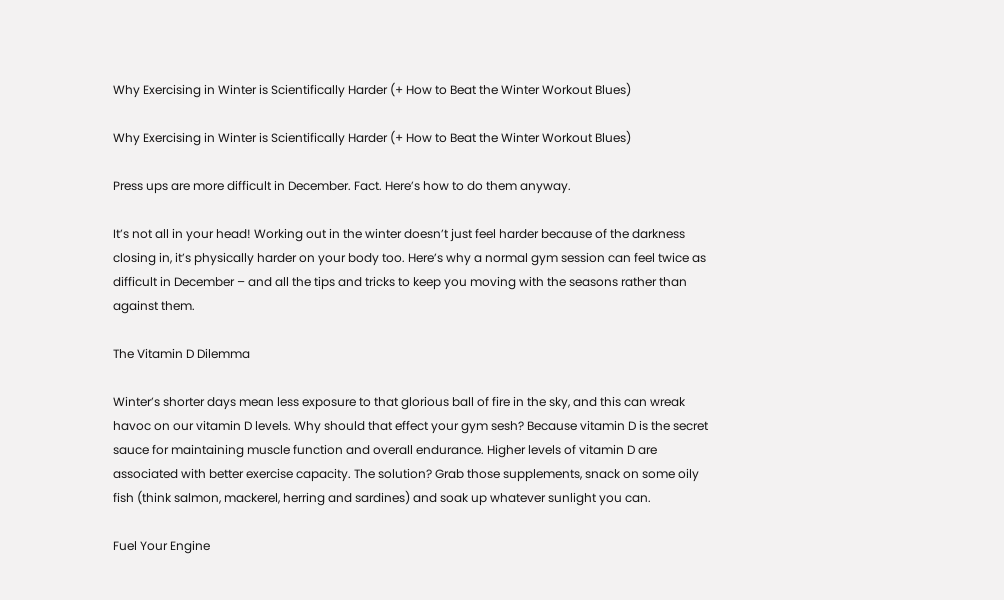Why Exercising in Winter is Scientifically Harder (+ How to Beat the Winter Workout Blues)

Why Exercising in Winter is Scientifically Harder (+ How to Beat the Winter Workout Blues)

Press ups are more difficult in December. Fact. Here’s how to do them anyway.

It’s not all in your head! Working out in the winter doesn’t just feel harder because of the darkness closing in, it’s physically harder on your body too. Here’s why a normal gym session can feel twice as difficult in December – and all the tips and tricks to keep you moving with the seasons rather than against them.

The Vitamin D Dilemma

Winter’s shorter days mean less exposure to that glorious ball of fire in the sky, and this can wreak havoc on our vitamin D levels. Why should that effect your gym sesh? Because vitamin D is the secret sauce for maintaining muscle function and overall endurance. Higher levels of vitamin D are associated with better exercise capacity. The solution? Grab those supplements, snack on some oily fish (think salmon, mackerel, herring and sardines) and soak up whatever sunlight you can.

Fuel Your Engine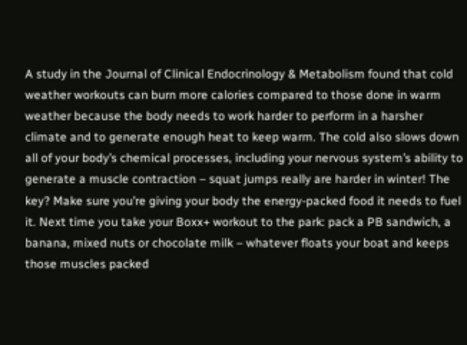A study in the Journal of Clinical Endocrinology & Metabolism found that cold weather workouts can burn more calories compared to those done in warm weather because the body needs to work harder to perform in a harsher climate and to generate enough heat to keep warm. The cold also slows down all of your body’s chemical processes, including your nervous system’s ability to generate a muscle contraction – squat jumps really are harder in winter! The key? Make sure you’re giving your body the energy-packed food it needs to fuel it. Next time you take your Boxx+ workout to the park: pack a PB sandwich, a banana, mixed nuts or chocolate milk – whatever floats your boat and keeps those muscles packed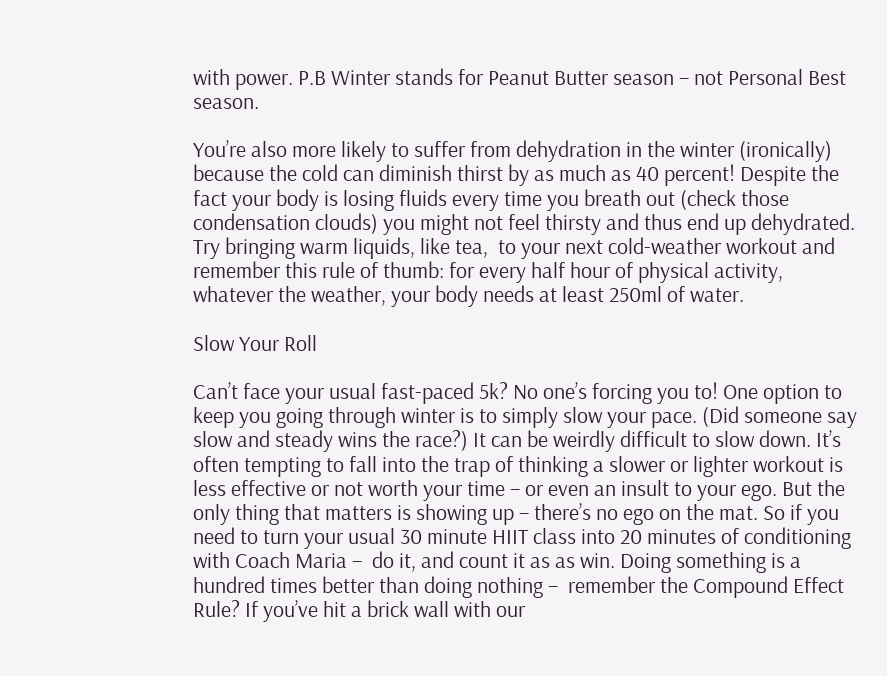with power. P.B Winter stands for Peanut Butter season – not Personal Best season.

You’re also more likely to suffer from dehydration in the winter (ironically) because the cold can diminish thirst by as much as 40 percent! Despite the fact your body is losing fluids every time you breath out (check those condensation clouds) you might not feel thirsty and thus end up dehydrated. Try bringing warm liquids, like tea,  to your next cold-weather workout and remember this rule of thumb: for every half hour of physical activity, whatever the weather, your body needs at least 250ml of water.

Slow Your Roll

Can’t face your usual fast-paced 5k? No one’s forcing you to! One option to keep you going through winter is to simply slow your pace. (Did someone say slow and steady wins the race?) It can be weirdly difficult to slow down. It’s often tempting to fall into the trap of thinking a slower or lighter workout is less effective or not worth your time – or even an insult to your ego. But the only thing that matters is showing up – there’s no ego on the mat. So if you need to turn your usual 30 minute HIIT class into 20 minutes of conditioning with Coach Maria –  do it, and count it as as win. Doing something is a hundred times better than doing nothing –  remember the Compound Effect Rule? If you’ve hit a brick wall with our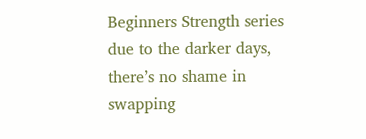Beginners Strength series due to the darker days, there’s no shame in swapping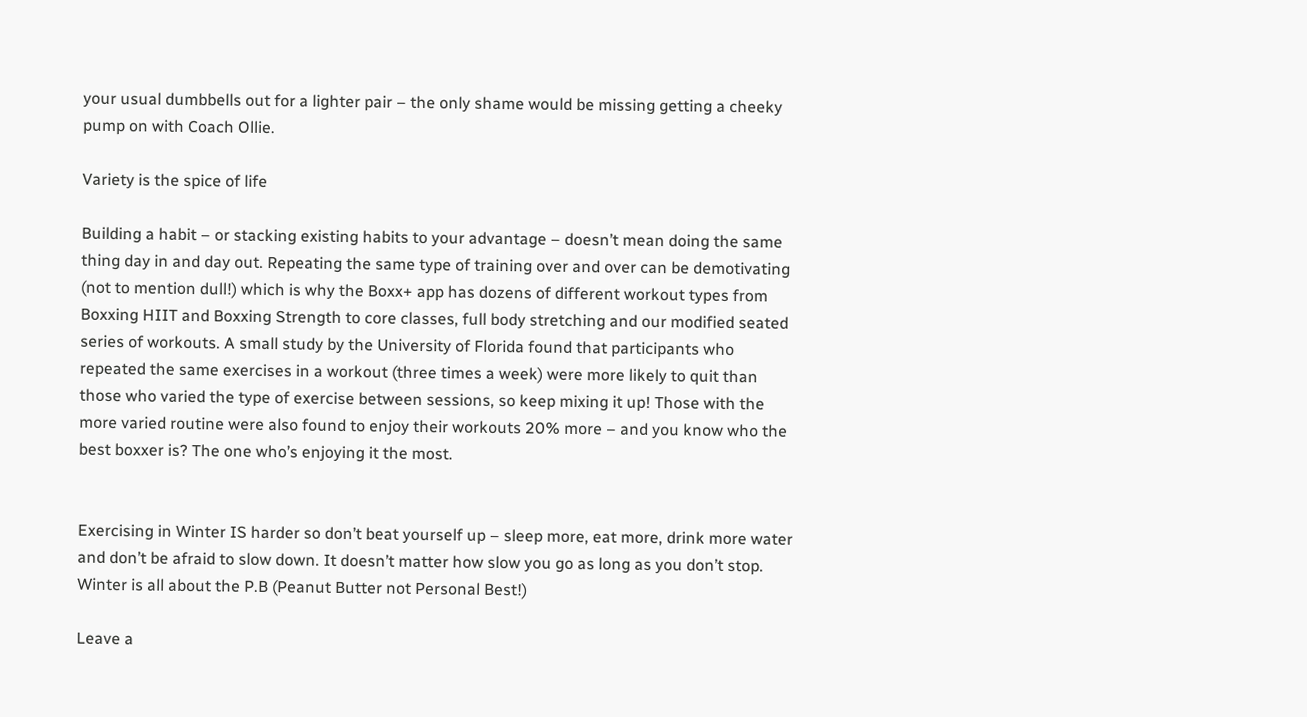your usual dumbbells out for a lighter pair – the only shame would be missing getting a cheeky pump on with Coach Ollie.

Variety is the spice of life

Building a habit – or stacking existing habits to your advantage – doesn’t mean doing the same thing day in and day out. Repeating the same type of training over and over can be demotivating (not to mention dull!) which is why the Boxx+ app has dozens of different workout types from Boxxing HIIT and Boxxing Strength to core classes, full body stretching and our modified seated series of workouts. A small study by the University of Florida found that participants who repeated the same exercises in a workout (three times a week) were more likely to quit than those who varied the type of exercise between sessions, so keep mixing it up! Those with the more varied routine were also found to enjoy their workouts 20% more – and you know who the best boxxer is? The one who’s enjoying it the most.


Exercising in Winter IS harder so don’t beat yourself up – sleep more, eat more, drink more water and don’t be afraid to slow down. It doesn’t matter how slow you go as long as you don’t stop. Winter is all about the P.B (Peanut Butter not Personal Best!)

Leave a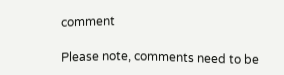comment

Please note, comments need to be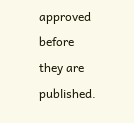approved before they are published.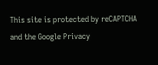This site is protected by reCAPTCHA and the Google Privacy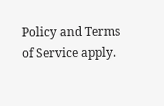Policy and Terms of Service apply.